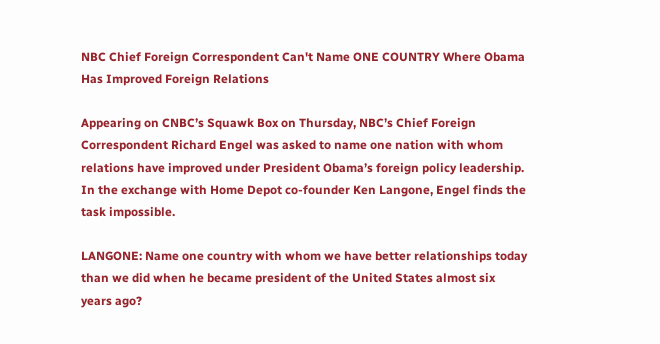NBC Chief Foreign Correspondent Can't Name ONE COUNTRY Where Obama Has Improved Foreign Relations

Appearing on CNBC’s Squawk Box on Thursday, NBC’s Chief Foreign Correspondent Richard Engel was asked to name one nation with whom relations have improved under President Obama’s foreign policy leadership. In the exchange with Home Depot co-founder Ken Langone, Engel finds the task impossible.

LANGONE: Name one country with whom we have better relationships today than we did when he became president of the United States almost six years ago?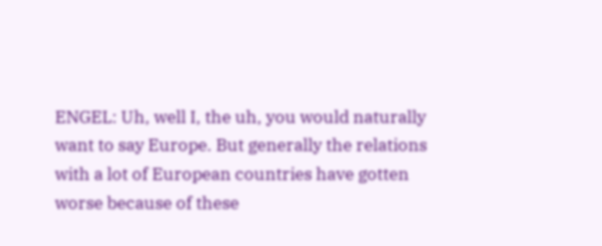ENGEL: Uh, well I, the uh, you would naturally want to say Europe. But generally the relations with a lot of European countries have gotten worse because of these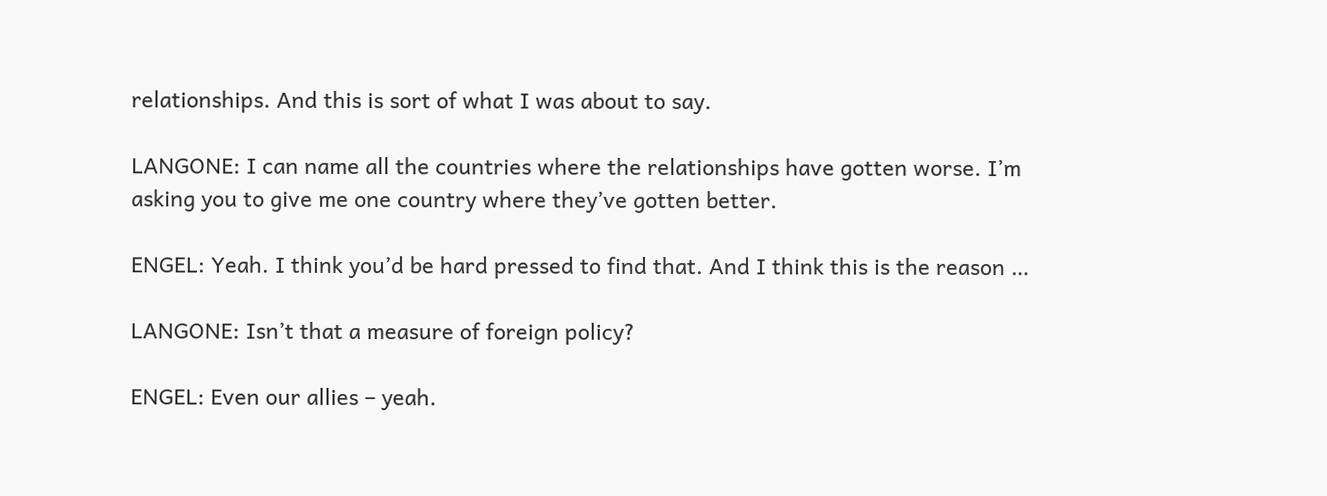relationships. And this is sort of what I was about to say.

LANGONE: I can name all the countries where the relationships have gotten worse. I’m asking you to give me one country where they’ve gotten better.

ENGEL: Yeah. I think you’d be hard pressed to find that. And I think this is the reason …

LANGONE: Isn’t that a measure of foreign policy?

ENGEL: Even our allies – yeah.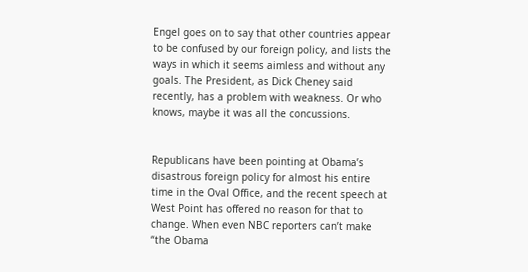Engel goes on to say that other countries appear to be confused by our foreign policy, and lists the ways in which it seems aimless and without any goals. The President, as Dick Cheney said recently, has a problem with weakness. Or who knows, maybe it was all the concussions.


Republicans have been pointing at Obama’s disastrous foreign policy for almost his entire time in the Oval Office, and the recent speech at West Point has offered no reason for that to change. When even NBC reporters can’t make “the Obama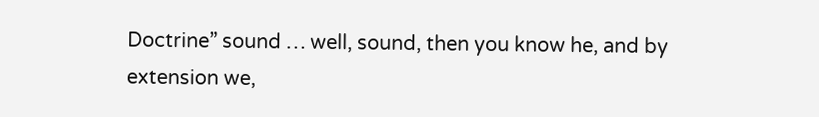Doctrine” sound … well, sound, then you know he, and by extension we,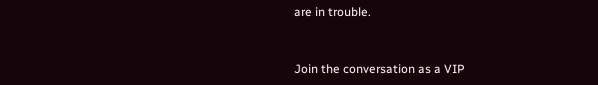are in trouble.


Join the conversation as a VIP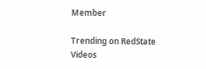Member

Trending on RedState Videos